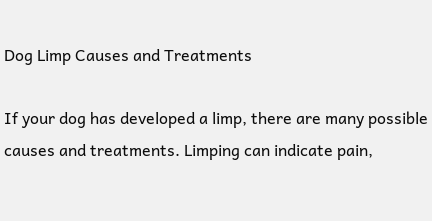Dog Limp Causes and Treatments

If your dog has developed a limp, there are many possible causes and treatments. Limping can indicate pain,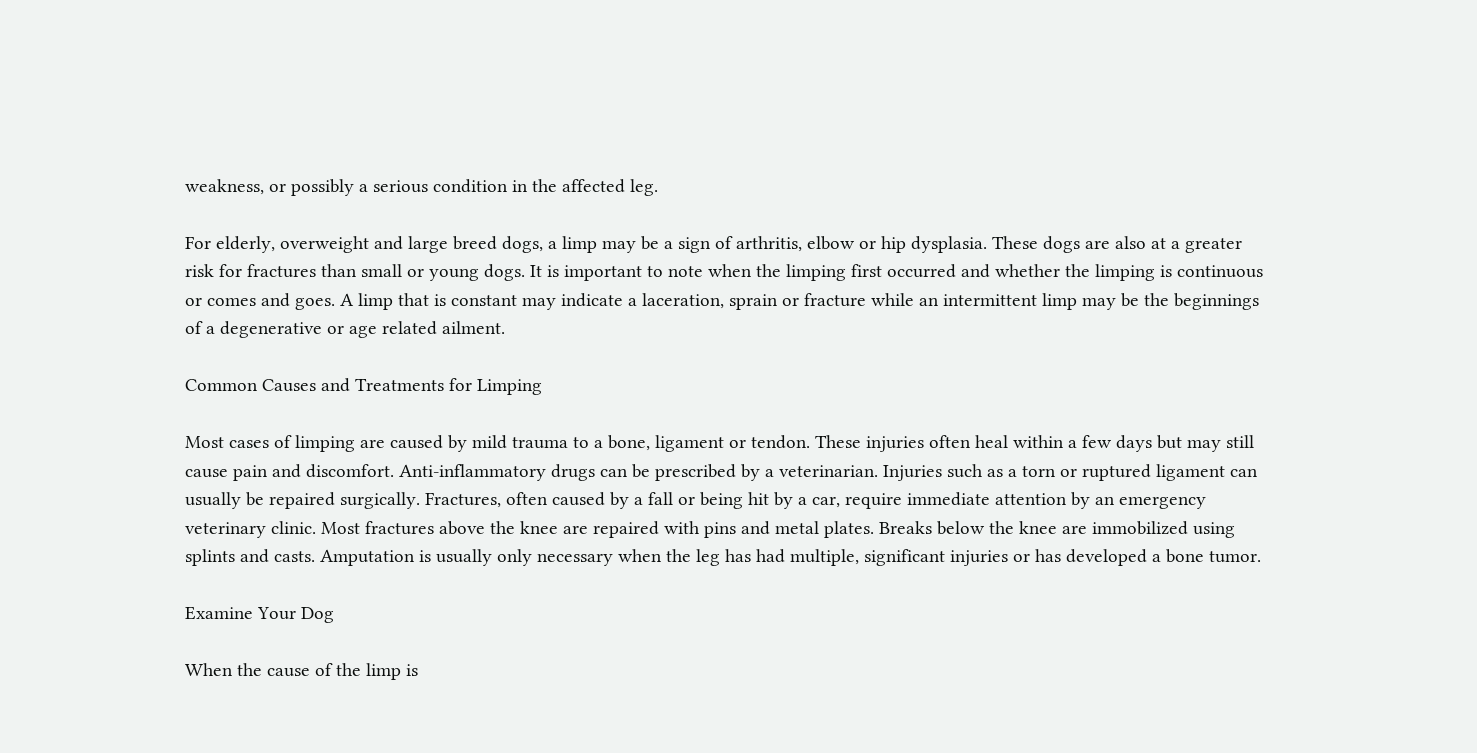weakness, or possibly a serious condition in the affected leg.

For elderly, overweight and large breed dogs, a limp may be a sign of arthritis, elbow or hip dysplasia. These dogs are also at a greater risk for fractures than small or young dogs. It is important to note when the limping first occurred and whether the limping is continuous or comes and goes. A limp that is constant may indicate a laceration, sprain or fracture while an intermittent limp may be the beginnings of a degenerative or age related ailment.

Common Causes and Treatments for Limping

Most cases of limping are caused by mild trauma to a bone, ligament or tendon. These injuries often heal within a few days but may still cause pain and discomfort. Anti-inflammatory drugs can be prescribed by a veterinarian. Injuries such as a torn or ruptured ligament can usually be repaired surgically. Fractures, often caused by a fall or being hit by a car, require immediate attention by an emergency veterinary clinic. Most fractures above the knee are repaired with pins and metal plates. Breaks below the knee are immobilized using splints and casts. Amputation is usually only necessary when the leg has had multiple, significant injuries or has developed a bone tumor.

Examine Your Dog

When the cause of the limp is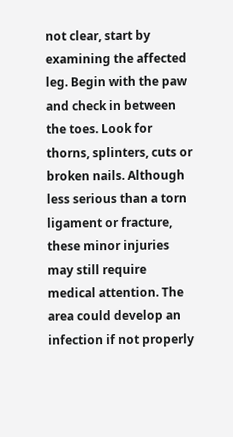not clear, start by examining the affected leg. Begin with the paw and check in between the toes. Look for thorns, splinters, cuts or broken nails. Although less serious than a torn ligament or fracture, these minor injuries may still require medical attention. The area could develop an infection if not properly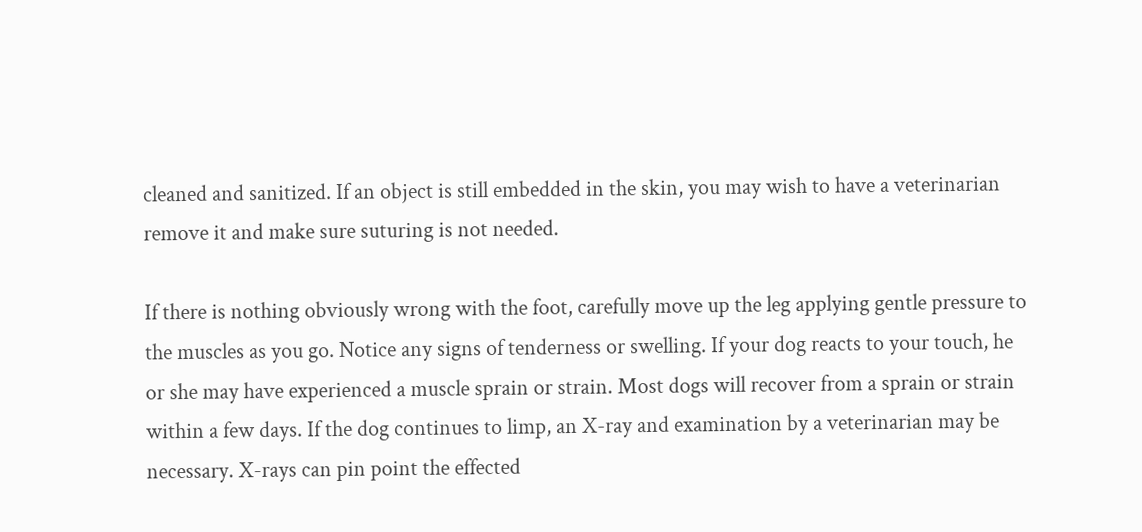cleaned and sanitized. If an object is still embedded in the skin, you may wish to have a veterinarian remove it and make sure suturing is not needed.

If there is nothing obviously wrong with the foot, carefully move up the leg applying gentle pressure to the muscles as you go. Notice any signs of tenderness or swelling. If your dog reacts to your touch, he or she may have experienced a muscle sprain or strain. Most dogs will recover from a sprain or strain within a few days. If the dog continues to limp, an X-ray and examination by a veterinarian may be necessary. X-rays can pin point the effected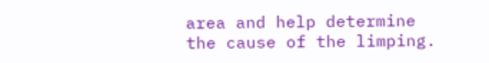area and help determine the cause of the limping.